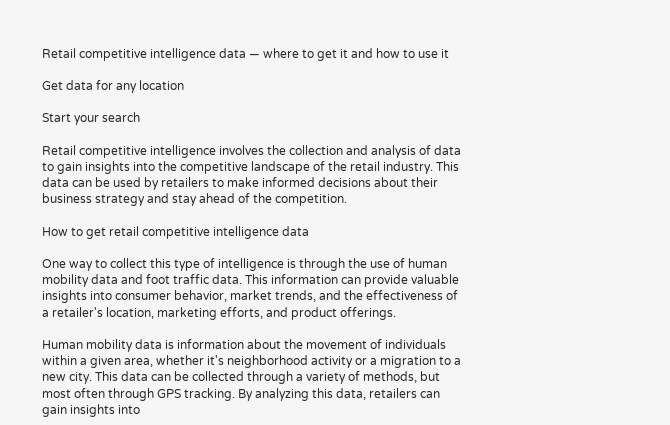Retail competitive intelligence data — where to get it and how to use it

Get data for any location

Start your search

Retail competitive intelligence involves the collection and analysis of data to gain insights into the competitive landscape of the retail industry. This data can be used by retailers to make informed decisions about their business strategy and stay ahead of the competition.

How to get retail competitive intelligence data

One way to collect this type of intelligence is through the use of human mobility data and foot traffic data. This information can provide valuable insights into consumer behavior, market trends, and the effectiveness of a retailer's location, marketing efforts, and product offerings.

Human mobility data is information about the movement of individuals within a given area, whether it's neighborhood activity or a migration to a new city. This data can be collected through a variety of methods, but most often through GPS tracking. By analyzing this data, retailers can gain insights into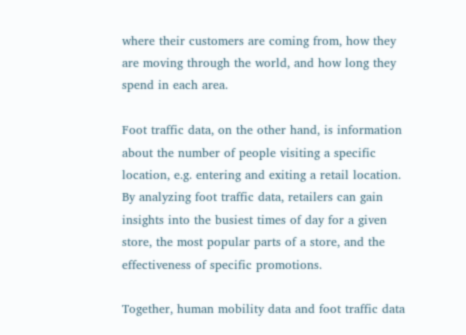where their customers are coming from, how they are moving through the world, and how long they spend in each area.

Foot traffic data, on the other hand, is information about the number of people visiting a specific location, e.g. entering and exiting a retail location. By analyzing foot traffic data, retailers can gain insights into the busiest times of day for a given store, the most popular parts of a store, and the effectiveness of specific promotions.

Together, human mobility data and foot traffic data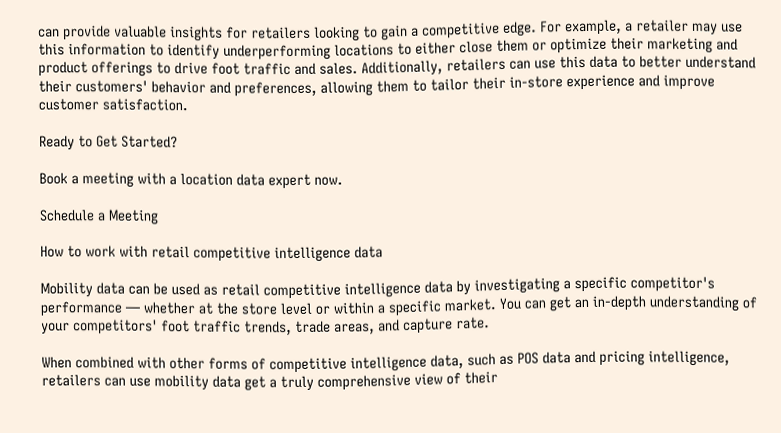can provide valuable insights for retailers looking to gain a competitive edge. For example, a retailer may use this information to identify underperforming locations to either close them or optimize their marketing and product offerings to drive foot traffic and sales. Additionally, retailers can use this data to better understand their customers' behavior and preferences, allowing them to tailor their in-store experience and improve customer satisfaction.

Ready to Get Started?

Book a meeting with a location data expert now.

Schedule a Meeting

How to work with retail competitive intelligence data

Mobility data can be used as retail competitive intelligence data by investigating a specific competitor's performance — whether at the store level or within a specific market. You can get an in-depth understanding of your competitors' foot traffic trends, trade areas, and capture rate.

When combined with other forms of competitive intelligence data, such as POS data and pricing intelligence, retailers can use mobility data get a truly comprehensive view of their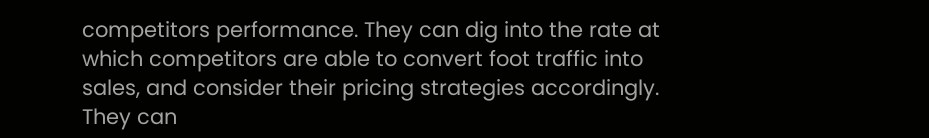competitors performance. They can dig into the rate at which competitors are able to convert foot traffic into sales, and consider their pricing strategies accordingly. They can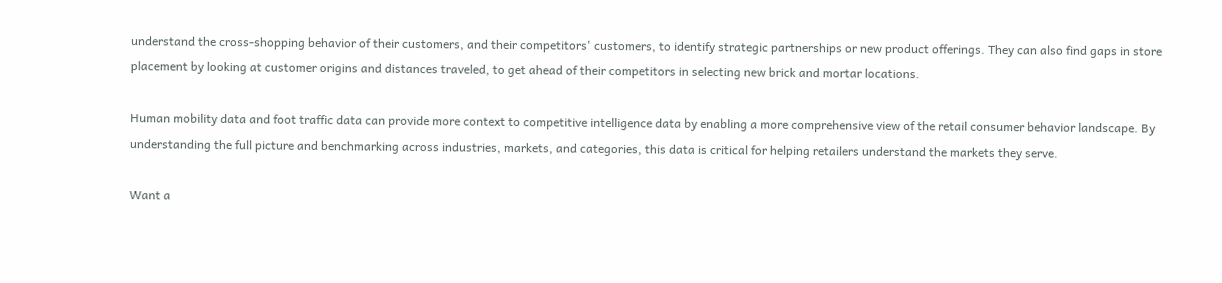understand the cross-shopping behavior of their customers, and their competitors' customers, to identify strategic partnerships or new product offerings. They can also find gaps in store placement by looking at customer origins and distances traveled, to get ahead of their competitors in selecting new brick and mortar locations.

Human mobility data and foot traffic data can provide more context to competitive intelligence data by enabling a more comprehensive view of the retail consumer behavior landscape. By understanding the full picture and benchmarking across industries, markets, and categories, this data is critical for helping retailers understand the markets they serve.

Want a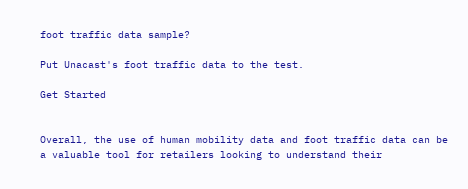foot traffic data sample?

Put Unacast's foot traffic data to the test.

Get Started


Overall, the use of human mobility data and foot traffic data can be a valuable tool for retailers looking to understand their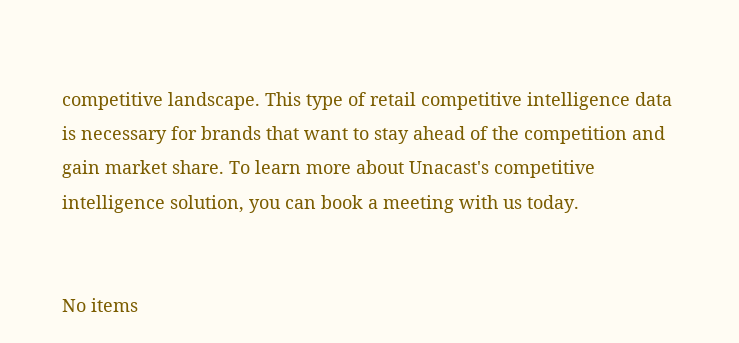competitive landscape. This type of retail competitive intelligence data is necessary for brands that want to stay ahead of the competition and gain market share. To learn more about Unacast's competitive intelligence solution, you can book a meeting with us today.


No items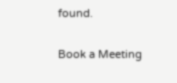found.

Book a Meeting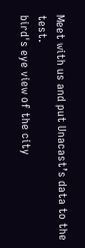Meet with us and put Unacast’s data to the test.
bird's eye view of the city